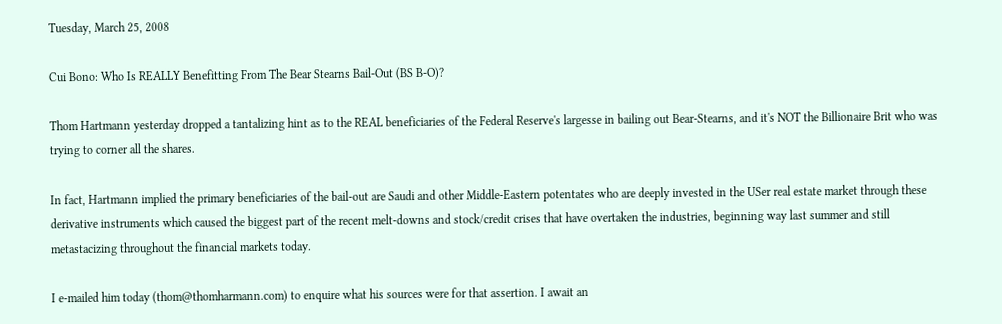Tuesday, March 25, 2008

Cui Bono: Who Is REALLY Benefitting From The Bear Stearns Bail-Out (BS B-O)?

Thom Hartmann yesterday dropped a tantalizing hint as to the REAL beneficiaries of the Federal Reserve's largesse in bailing out Bear-Stearns, and it's NOT the Billionaire Brit who was trying to corner all the shares.

In fact, Hartmann implied the primary beneficiaries of the bail-out are Saudi and other Middle-Eastern potentates who are deeply invested in the USer real estate market through these derivative instruments which caused the biggest part of the recent melt-downs and stock/credit crises that have overtaken the industries, beginning way last summer and still metastacizing throughout the financial markets today.

I e-mailed him today (thom@thomharmann.com) to enquire what his sources were for that assertion. I await an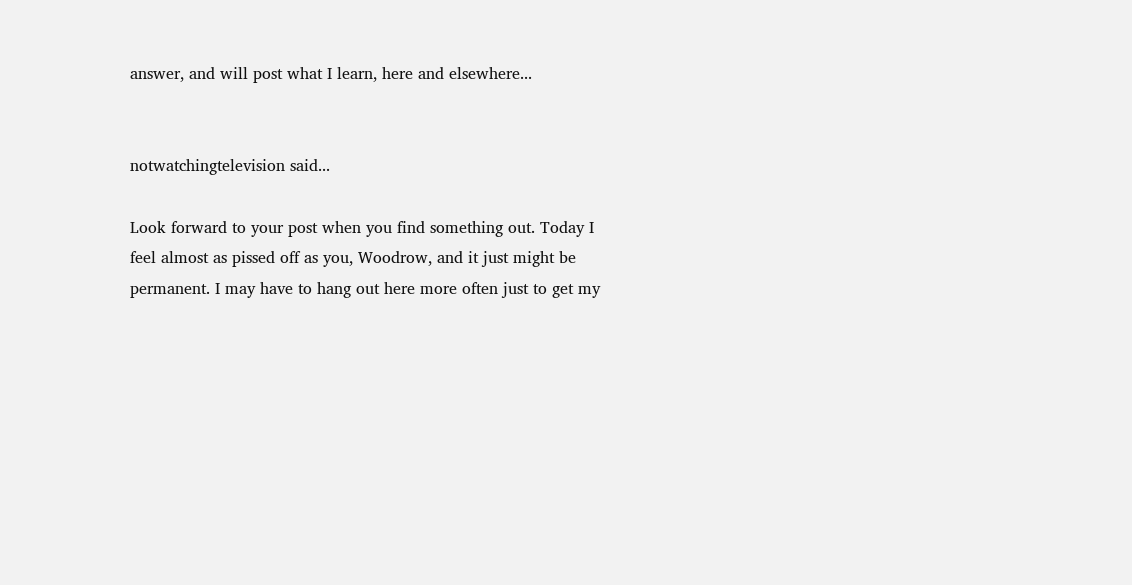answer, and will post what I learn, here and elsewhere...


notwatchingtelevision said...

Look forward to your post when you find something out. Today I feel almost as pissed off as you, Woodrow, and it just might be permanent. I may have to hang out here more often just to get my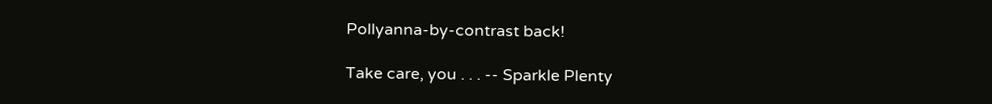Pollyanna-by-contrast back!

Take care, you . . . -- Sparkle Plenty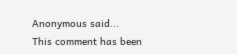Anonymous said...
This comment has been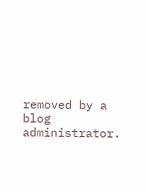removed by a blog administrator.